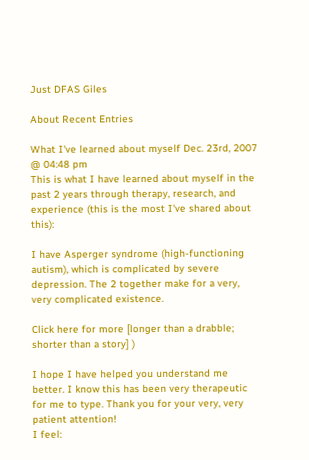Just DFAS Giles

About Recent Entries

What I've learned about myself Dec. 23rd, 2007 @ 04:48 pm
This is what I have learned about myself in the past 2 years through therapy, research, and experience (this is the most I've shared about this):

I have Asperger syndrome (high-functioning autism), which is complicated by severe depression. The 2 together make for a very, very complicated existence.

Click here for more [longer than a drabble; shorter than a story] )

I hope I have helped you understand me better. I know this has been very therapeutic for me to type. Thank you for your very, very patient attention!
I feel: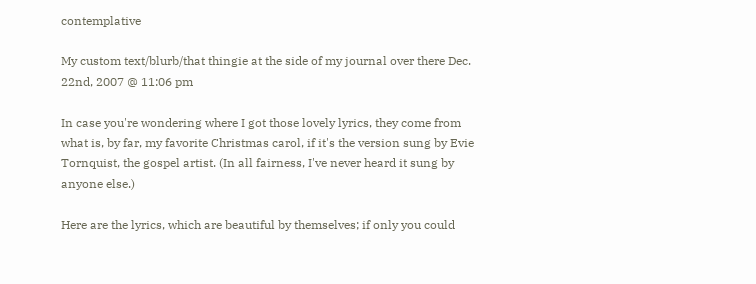contemplative

My custom text/blurb/that thingie at the side of my journal over there Dec. 22nd, 2007 @ 11:06 pm

In case you're wondering where I got those lovely lyrics, they come from what is, by far, my favorite Christmas carol, if it's the version sung by Evie Tornquist, the gospel artist. (In all fairness, I've never heard it sung by anyone else.)

Here are the lyrics, which are beautiful by themselves; if only you could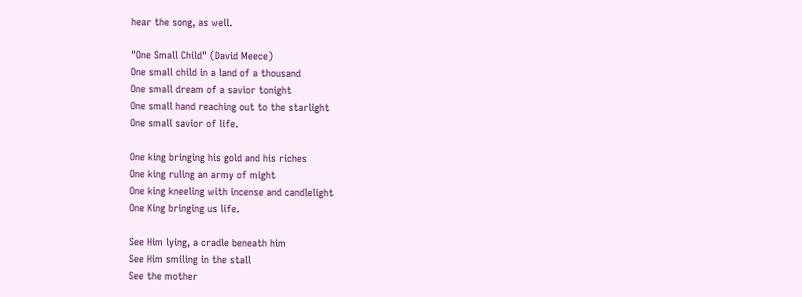hear the song, as well.

"One Small Child" (David Meece)
One small child in a land of a thousand
One small dream of a savior tonight
One small hand reaching out to the starlight
One small savior of life.

One king bringing his gold and his riches
One king ruling an army of might
One king kneeling with incense and candlelight
One King bringing us life.

See Him lying, a cradle beneath him
See Him smiling in the stall
See the mother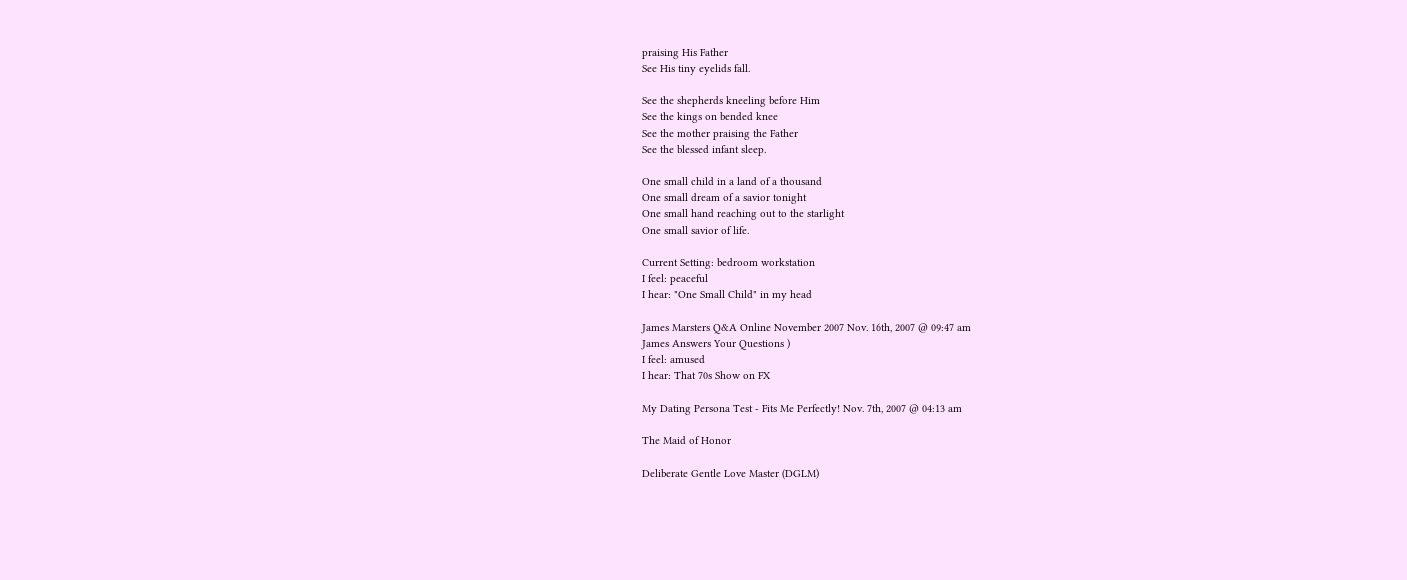praising His Father
See His tiny eyelids fall.

See the shepherds kneeling before Him
See the kings on bended knee
See the mother praising the Father
See the blessed infant sleep.

One small child in a land of a thousand
One small dream of a savior tonight
One small hand reaching out to the starlight
One small savior of life.

Current Setting: bedroom workstation
I feel: peaceful
I hear: "One Small Child" in my head

James Marsters Q&A Online November 2007 Nov. 16th, 2007 @ 09:47 am
James Answers Your Questions )
I feel: amused
I hear: That 70s Show on FX

My Dating Persona Test - Fits Me Perfectly! Nov. 7th, 2007 @ 04:13 am

The Maid of Honor

Deliberate Gentle Love Master (DGLM)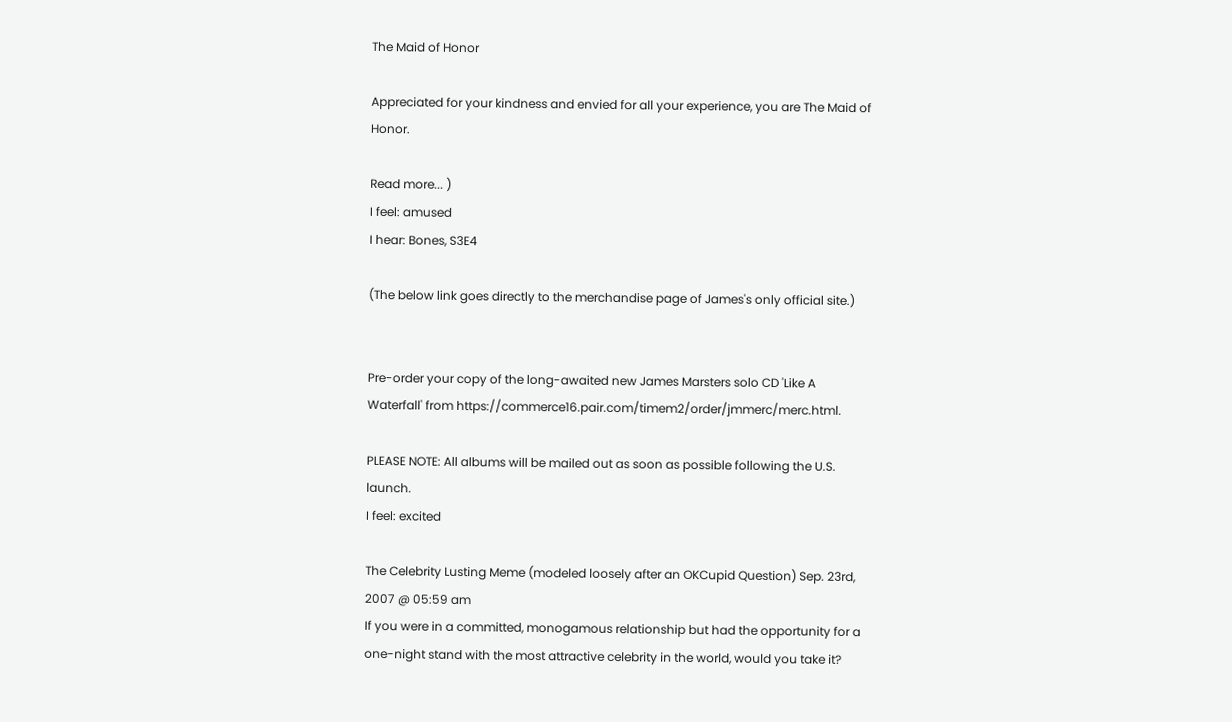The Maid of Honor

Appreciated for your kindness and envied for all your experience, you are The Maid of Honor.

Read more... )
I feel: amused
I hear: Bones, S3E4

(The below link goes directly to the merchandise page of James's only official site.)


Pre-order your copy of the long-awaited new James Marsters solo CD 'Like A Waterfall' from https://commerce16.pair.com/timem2/order/jmmerc/merc.html.

PLEASE NOTE: All albums will be mailed out as soon as possible following the U.S. launch.
I feel: excited

The Celebrity Lusting Meme (modeled loosely after an OKCupid Question) Sep. 23rd, 2007 @ 05:59 am
If you were in a committed, monogamous relationship but had the opportunity for a one-night stand with the most attractive celebrity in the world, would you take it?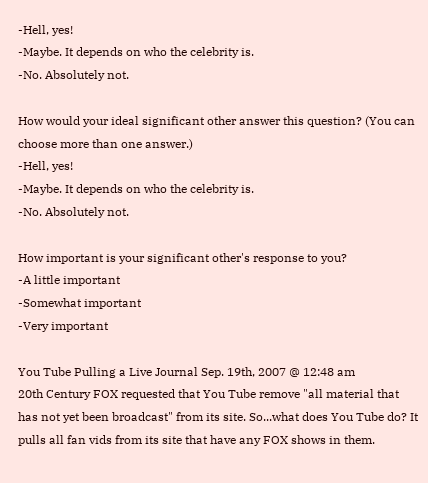-Hell, yes!
-Maybe. It depends on who the celebrity is.
-No. Absolutely not.

How would your ideal significant other answer this question? (You can choose more than one answer.)
-Hell, yes!
-Maybe. It depends on who the celebrity is.
-No. Absolutely not.

How important is your significant other's response to you?
-A little important
-Somewhat important
-Very important

You Tube Pulling a Live Journal Sep. 19th, 2007 @ 12:48 am
20th Century FOX requested that You Tube remove "all material that has not yet been broadcast" from its site. So...what does You Tube do? It pulls all fan vids from its site that have any FOX shows in them.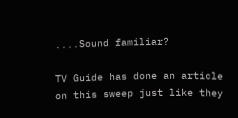....Sound familiar?

TV Guide has done an article on this sweep just like they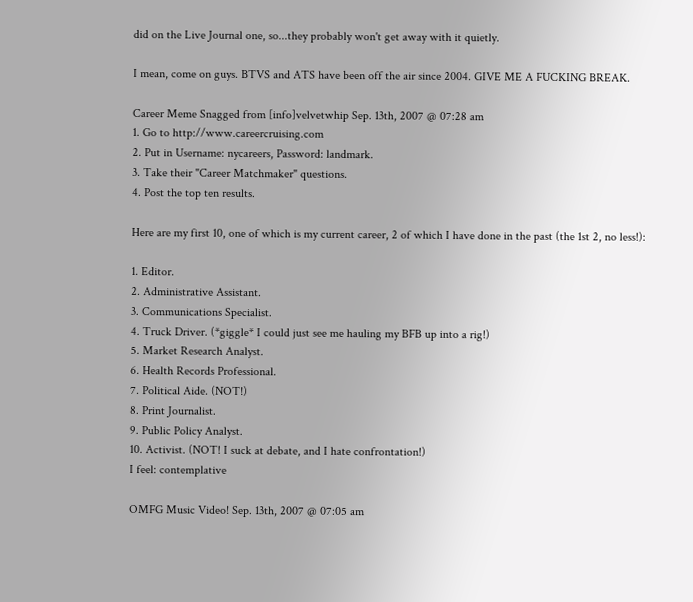did on the Live Journal one, so...they probably won't get away with it quietly.

I mean, come on guys. BTVS and ATS have been off the air since 2004. GIVE ME A FUCKING BREAK.

Career Meme Snagged from [info]velvetwhip Sep. 13th, 2007 @ 07:28 am
1. Go to http://www.careercruising.com
2. Put in Username: nycareers, Password: landmark.
3. Take their "Career Matchmaker" questions.
4. Post the top ten results.

Here are my first 10, one of which is my current career, 2 of which I have done in the past (the 1st 2, no less!):

1. Editor.
2. Administrative Assistant.
3. Communications Specialist.
4. Truck Driver. (*giggle* I could just see me hauling my BFB up into a rig!)
5. Market Research Analyst.
6. Health Records Professional.
7. Political Aide. (NOT!)
8. Print Journalist.
9. Public Policy Analyst.
10. Activist. (NOT! I suck at debate, and I hate confrontation!)
I feel: contemplative

OMFG Music Video! Sep. 13th, 2007 @ 07:05 am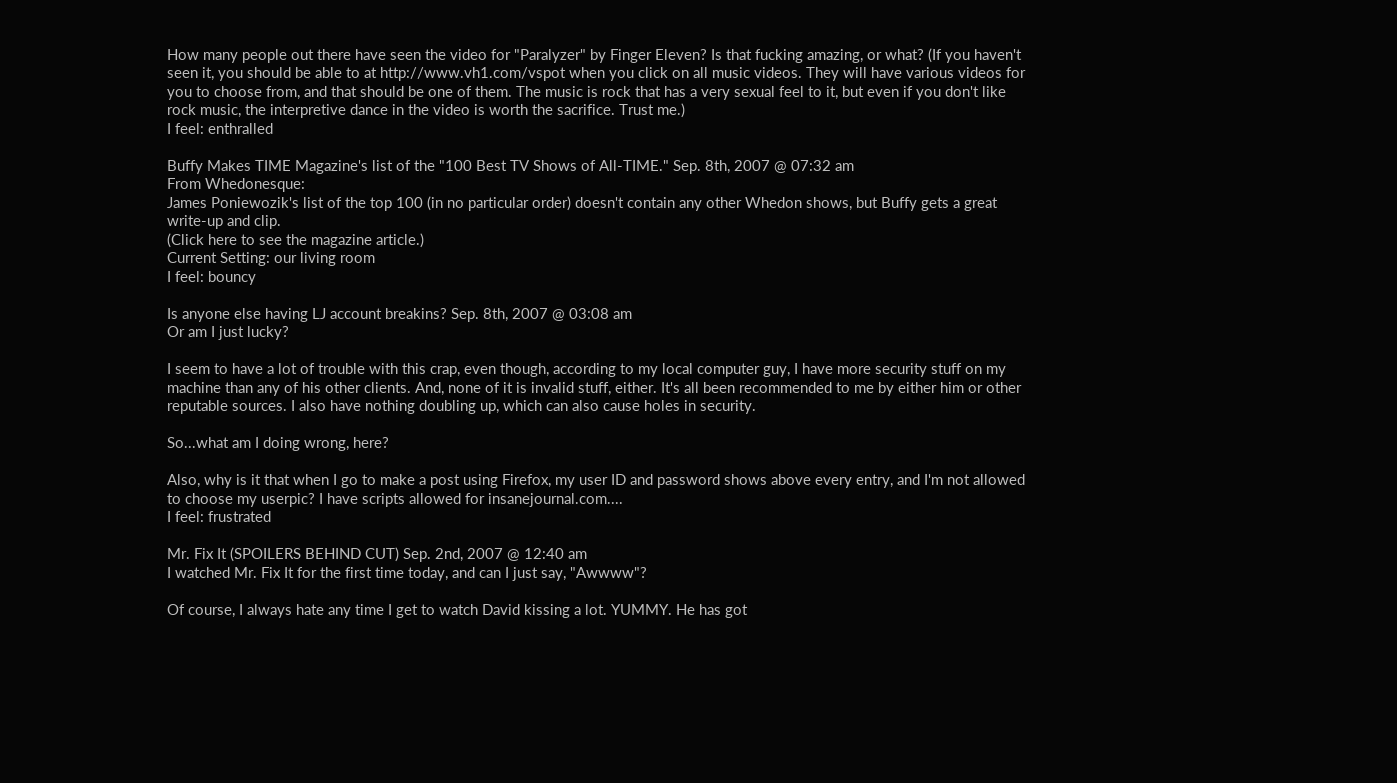How many people out there have seen the video for "Paralyzer" by Finger Eleven? Is that fucking amazing, or what? (If you haven't seen it, you should be able to at http://www.vh1.com/vspot when you click on all music videos. They will have various videos for you to choose from, and that should be one of them. The music is rock that has a very sexual feel to it, but even if you don't like rock music, the interpretive dance in the video is worth the sacrifice. Trust me.)
I feel: enthralled

Buffy Makes TIME Magazine's list of the "100 Best TV Shows of All-TIME." Sep. 8th, 2007 @ 07:32 am
From Whedonesque:
James Poniewozik's list of the top 100 (in no particular order) doesn't contain any other Whedon shows, but Buffy gets a great write-up and clip.
(Click here to see the magazine article.)
Current Setting: our living room
I feel: bouncy

Is anyone else having LJ account breakins? Sep. 8th, 2007 @ 03:08 am
Or am I just lucky?

I seem to have a lot of trouble with this crap, even though, according to my local computer guy, I have more security stuff on my machine than any of his other clients. And, none of it is invalid stuff, either. It's all been recommended to me by either him or other reputable sources. I also have nothing doubling up, which can also cause holes in security.

So...what am I doing wrong, here?

Also, why is it that when I go to make a post using Firefox, my user ID and password shows above every entry, and I'm not allowed to choose my userpic? I have scripts allowed for insanejournal.com....
I feel: frustrated

Mr. Fix It (SPOILERS BEHIND CUT) Sep. 2nd, 2007 @ 12:40 am
I watched Mr. Fix It for the first time today, and can I just say, "Awwww"?

Of course, I always hate any time I get to watch David kissing a lot. YUMMY. He has got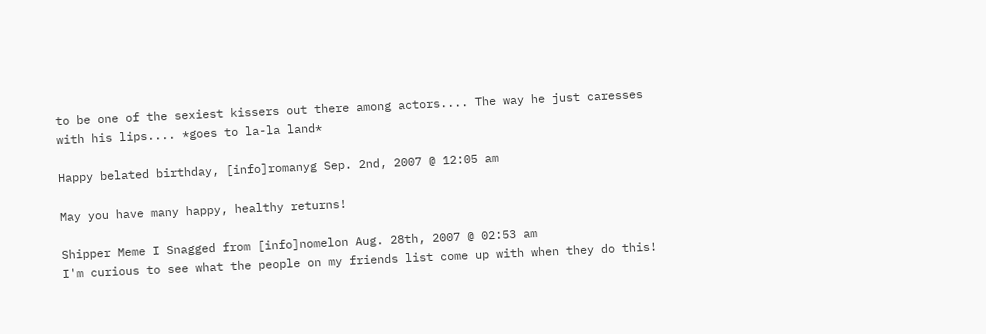to be one of the sexiest kissers out there among actors.... The way he just caresses with his lips.... *goes to la-la land*

Happy belated birthday, [info]romanyg Sep. 2nd, 2007 @ 12:05 am

May you have many happy, healthy returns!

Shipper Meme I Snagged from [info]nomelon Aug. 28th, 2007 @ 02:53 am
I'm curious to see what the people on my friends list come up with when they do this!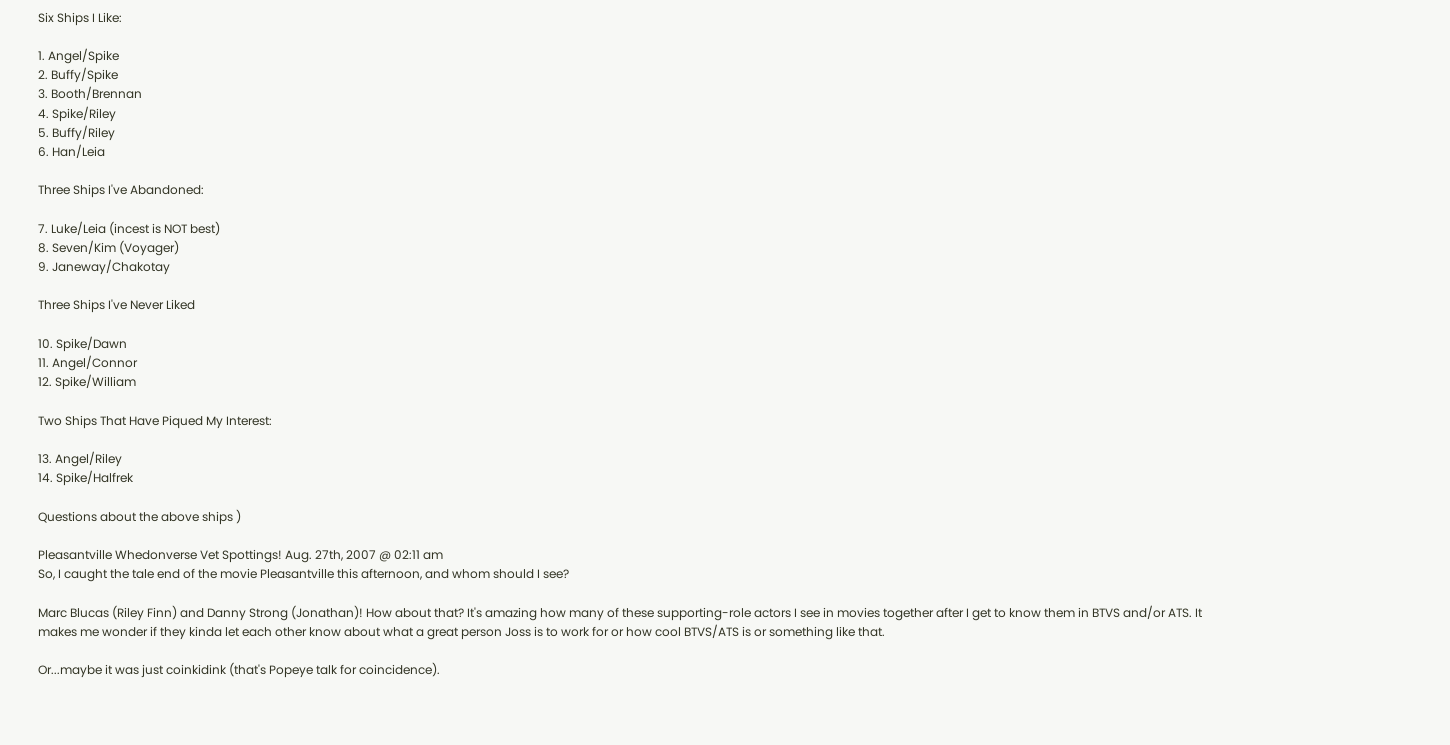Six Ships I Like:

1. Angel/Spike
2. Buffy/Spike
3. Booth/Brennan
4. Spike/Riley
5. Buffy/Riley
6. Han/Leia

Three Ships I've Abandoned:

7. Luke/Leia (incest is NOT best)
8. Seven/Kim (Voyager)
9. Janeway/Chakotay

Three Ships I've Never Liked

10. Spike/Dawn
11. Angel/Connor
12. Spike/William

Two Ships That Have Piqued My Interest:

13. Angel/Riley
14. Spike/Halfrek

Questions about the above ships )

Pleasantville Whedonverse Vet Spottings! Aug. 27th, 2007 @ 02:11 am
So, I caught the tale end of the movie Pleasantville this afternoon, and whom should I see?

Marc Blucas (Riley Finn) and Danny Strong (Jonathan)! How about that? It's amazing how many of these supporting-role actors I see in movies together after I get to know them in BTVS and/or ATS. It makes me wonder if they kinda let each other know about what a great person Joss is to work for or how cool BTVS/ATS is or something like that.

Or...maybe it was just coinkidink (that's Popeye talk for coincidence).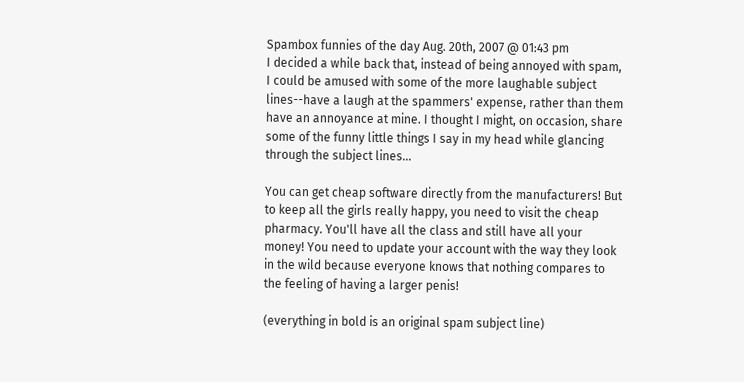Spambox funnies of the day Aug. 20th, 2007 @ 01:43 pm
I decided a while back that, instead of being annoyed with spam, I could be amused with some of the more laughable subject lines--have a laugh at the spammers' expense, rather than them have an annoyance at mine. I thought I might, on occasion, share some of the funny little things I say in my head while glancing through the subject lines...

You can get cheap software directly from the manufacturers! But to keep all the girls really happy, you need to visit the cheap pharmacy. You'll have all the class and still have all your money! You need to update your account with the way they look in the wild because everyone knows that nothing compares to the feeling of having a larger penis!

(everything in bold is an original spam subject line)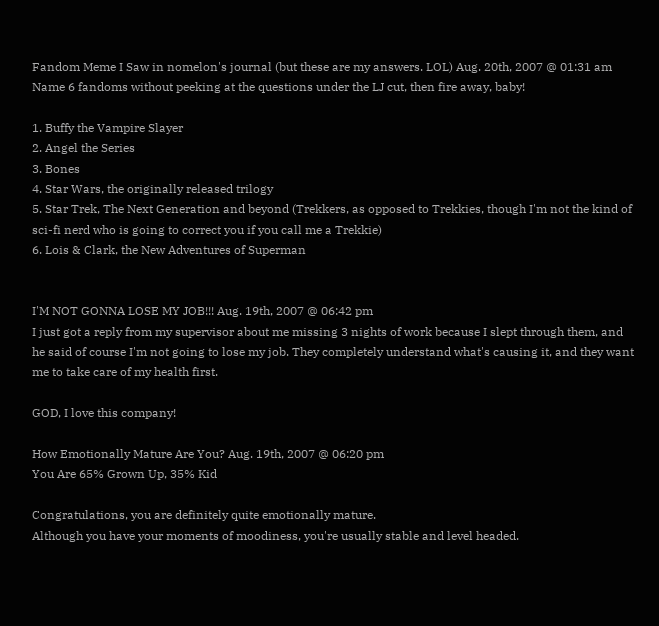Fandom Meme I Saw in nomelon's journal (but these are my answers. LOL) Aug. 20th, 2007 @ 01:31 am
Name 6 fandoms without peeking at the questions under the LJ cut, then fire away, baby!

1. Buffy the Vampire Slayer
2. Angel the Series
3. Bones
4. Star Wars, the originally released trilogy
5. Star Trek, The Next Generation and beyond (Trekkers, as opposed to Trekkies, though I'm not the kind of sci-fi nerd who is going to correct you if you call me a Trekkie)
6. Lois & Clark, the New Adventures of Superman


I'M NOT GONNA LOSE MY JOB!!! Aug. 19th, 2007 @ 06:42 pm
I just got a reply from my supervisor about me missing 3 nights of work because I slept through them, and he said of course I'm not going to lose my job. They completely understand what's causing it, and they want me to take care of my health first.

GOD, I love this company!

How Emotionally Mature Are You? Aug. 19th, 2007 @ 06:20 pm
You Are 65% Grown Up, 35% Kid

Congratulations, you are definitely quite emotionally mature.
Although you have your moments of moodiness, you're usually stable and level headed.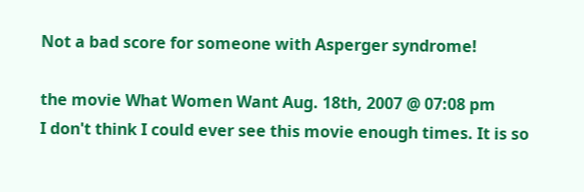Not a bad score for someone with Asperger syndrome!

the movie What Women Want Aug. 18th, 2007 @ 07:08 pm
I don't think I could ever see this movie enough times. It is so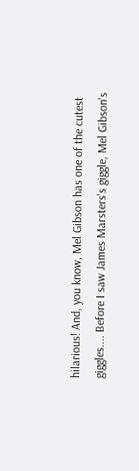hilarious! And, you know, Mel Gibson has one of the cutest giggles.... Before I saw James Marsters's giggle, Mel Gibson's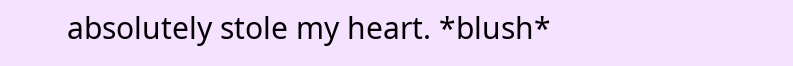absolutely stole my heart. *blush*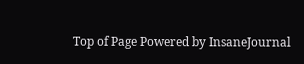Top of Page Powered by InsaneJournal